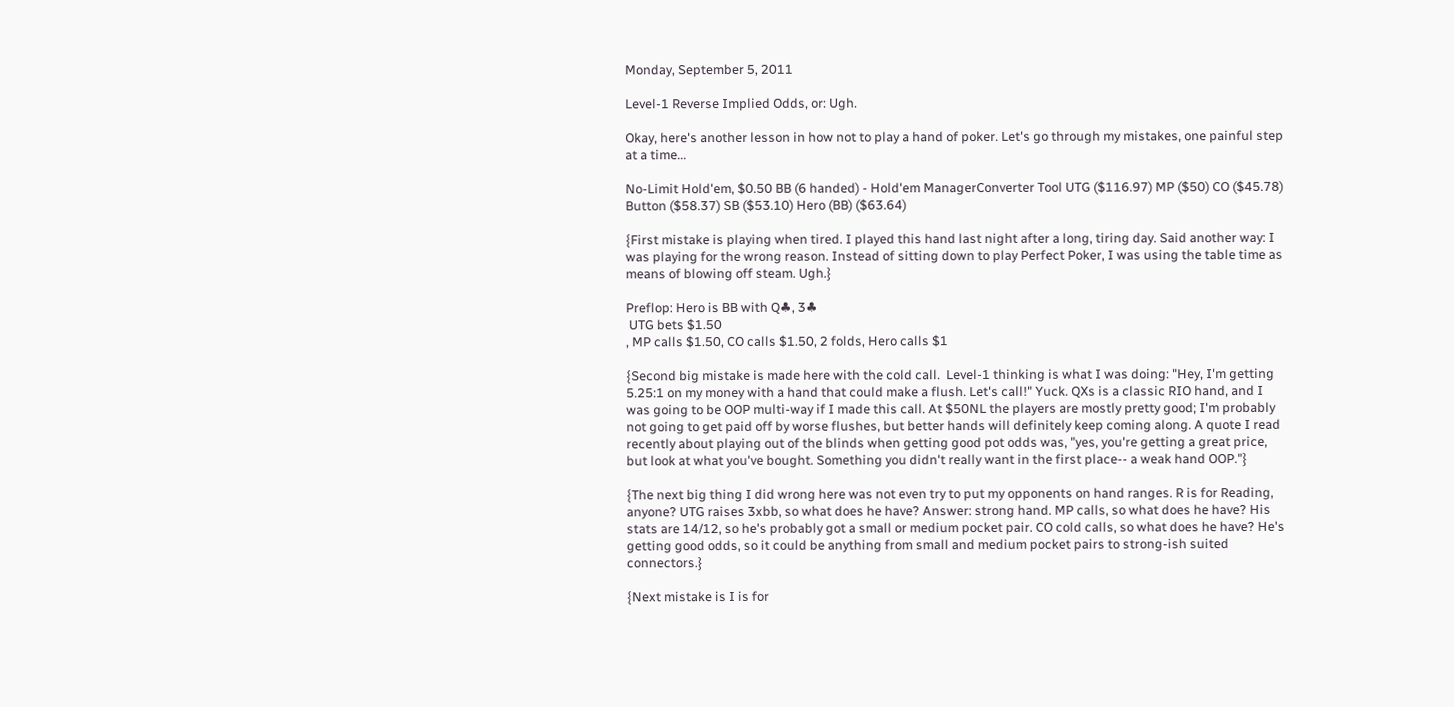Monday, September 5, 2011

Level-1 Reverse Implied Odds, or: Ugh.

Okay, here's another lesson in how not to play a hand of poker. Let's go through my mistakes, one painful step at a time...

No-Limit Hold'em, $0.50 BB (6 handed) - Hold'em ManagerConverter Tool UTG ($116.97) MP ($50) CO ($45.78) Button ($58.37) SB ($53.10) Hero (BB) ($63.64)

{First mistake is playing when tired. I played this hand last night after a long, tiring day. Said another way: I was playing for the wrong reason. Instead of sitting down to play Perfect Poker, I was using the table time as means of blowing off steam. Ugh.}

Preflop: Hero is BB with Q♣, 3♣
 UTG bets $1.50
, MP calls $1.50, CO calls $1.50, 2 folds, Hero calls $1

{Second big mistake is made here with the cold call.  Level-1 thinking is what I was doing: "Hey, I'm getting 5.25:1 on my money with a hand that could make a flush. Let's call!" Yuck. QXs is a classic RIO hand, and I was going to be OOP multi-way if I made this call. At $50NL the players are mostly pretty good; I'm probably not going to get paid off by worse flushes, but better hands will definitely keep coming along. A quote I read recently about playing out of the blinds when getting good pot odds was, "yes, you're getting a great price, but look at what you've bought. Something you didn't really want in the first place-- a weak hand OOP."}

{The next big thing I did wrong here was not even try to put my opponents on hand ranges. R is for Reading, anyone? UTG raises 3xbb, so what does he have? Answer: strong hand. MP calls, so what does he have? His stats are 14/12, so he's probably got a small or medium pocket pair. CO cold calls, so what does he have? He's getting good odds, so it could be anything from small and medium pocket pairs to strong-ish suited connectors.}

{Next mistake is I is for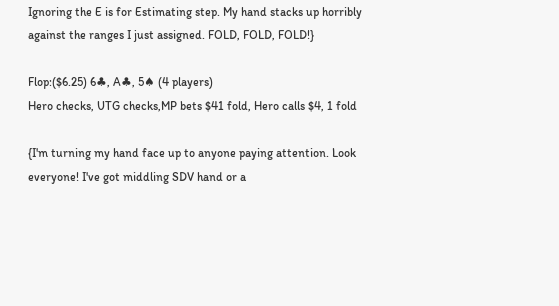Ignoring the E is for Estimating step. My hand stacks up horribly against the ranges I just assigned. FOLD, FOLD, FOLD!}

Flop:($6.25) 6♣, A♣, 5♠ (4 players)
Hero checks, UTG checks,MP bets $41 fold, Hero calls $4, 1 fold

{I'm turning my hand face up to anyone paying attention. Look everyone! I've got middling SDV hand or a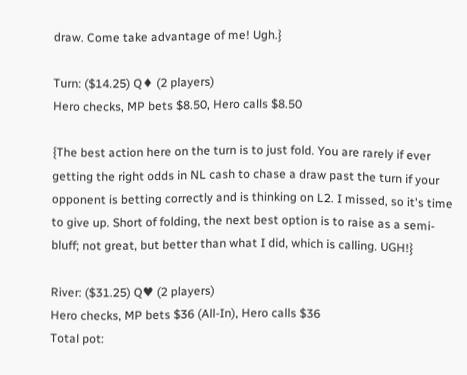draw. Come take advantage of me! Ugh.}

Turn: ($14.25) Q♦ (2 players)
Hero checks, MP bets $8.50, Hero calls $8.50

{The best action here on the turn is to just fold. You are rarely if ever getting the right odds in NL cash to chase a draw past the turn if your opponent is betting correctly and is thinking on L2. I missed, so it's time to give up. Short of folding, the next best option is to raise as a semi-bluff; not great, but better than what I did, which is calling. UGH!}

River: ($31.25) Q♥ (2 players)
Hero checks, MP bets $36 (All-In), Hero calls $36
Total pot: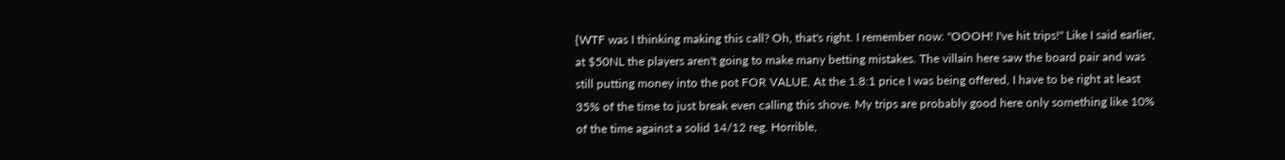{WTF was I thinking making this call? Oh, that's right. I remember now: "OOOH! I've hit trips!" Like I said earlier, at $50NL the players aren't going to make many betting mistakes. The villain here saw the board pair and was still putting money into the pot FOR VALUE. At the 1.8:1 price I was being offered, I have to be right at least 35% of the time to just break even calling this shove. My trips are probably good here only something like 10% of the time against a solid 14/12 reg. Horrible,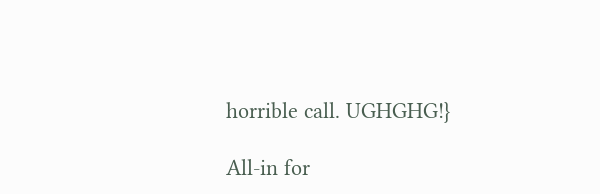horrible call. UGHGHG!}

All-in for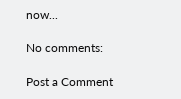now...

No comments:

Post a Comment